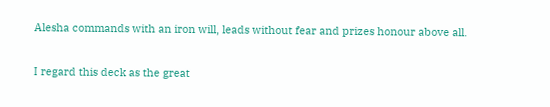Alesha commands with an iron will, leads without fear and prizes honour above all.

I regard this deck as the great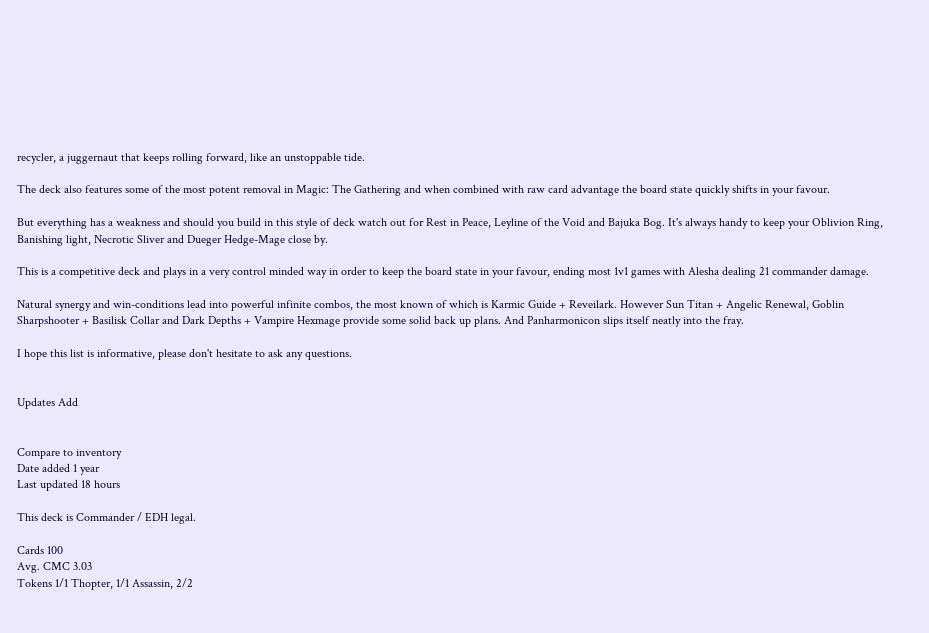recycler, a juggernaut that keeps rolling forward, like an unstoppable tide.

The deck also features some of the most potent removal in Magic: The Gathering and when combined with raw card advantage the board state quickly shifts in your favour.

But everything has a weakness and should you build in this style of deck watch out for Rest in Peace, Leyline of the Void and Bajuka Bog. It's always handy to keep your Oblivion Ring, Banishing light, Necrotic Sliver and Dueger Hedge-Mage close by.

This is a competitive deck and plays in a very control minded way in order to keep the board state in your favour, ending most 1v1 games with Alesha dealing 21 commander damage.

Natural synergy and win-conditions lead into powerful infinite combos, the most known of which is Karmic Guide + Reveilark. However Sun Titan + Angelic Renewal, Goblin Sharpshooter + Basilisk Collar and Dark Depths + Vampire Hexmage provide some solid back up plans. And Panharmonicon slips itself neatly into the fray.

I hope this list is informative, please don't hesitate to ask any questions.


Updates Add


Compare to inventory
Date added 1 year
Last updated 18 hours

This deck is Commander / EDH legal.

Cards 100
Avg. CMC 3.03
Tokens 1/1 Thopter, 1/1 Assassin, 2/2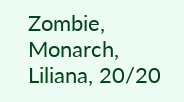Zombie, Monarch, Liliana, 20/20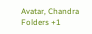Avatar, Chandra
Folders +1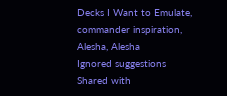Decks I Want to Emulate, commander inspiration, Alesha, Alesha
Ignored suggestions
Shared with